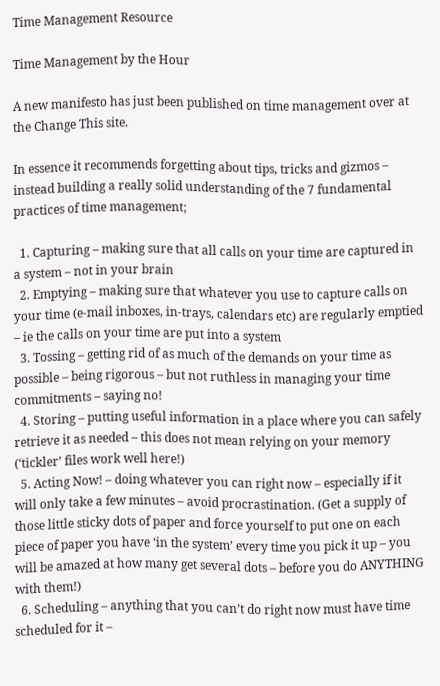Time Management Resource

Time Management by the Hour

A new manifesto has just been published on time management over at the Change This site.

In essence it recommends forgetting about tips, tricks and gizmos – instead building a really solid understanding of the 7 fundamental practices of time management;

  1. Capturing – making sure that all calls on your time are captured in a system – not in your brain
  2. Emptying – making sure that whatever you use to capture calls on your time (e-mail inboxes, in-trays, calendars etc) are regularly emptied – ie the calls on your time are put into a system
  3. Tossing – getting rid of as much of the demands on your time as possible – being rigorous – but not ruthless in managing your time commitments – saying no!
  4. Storing – putting useful information in a place where you can safely retrieve it as needed – this does not mean relying on your memory (‘tickler’ files work well here!)
  5. Acting Now! – doing whatever you can right now – especially if it will only take a few minutes – avoid procrastination. (Get a supply of those little sticky dots of paper and force yourself to put one on each piece of paper you have ‘in the system’ every time you pick it up – you will be amazed at how many get several dots – before you do ANYTHING with them!)
  6. Scheduling – anything that you can’t do right now must have time scheduled for it –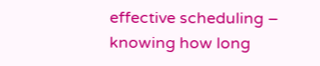effective scheduling – knowing how long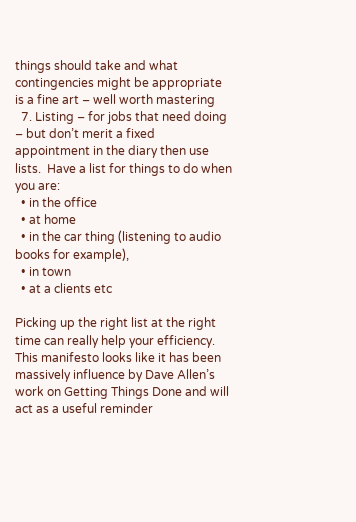things should take and what contingencies might be appropriate is a fine art – well worth mastering
  7. Listing – for jobs that need doing – but don’t merit a fixed appointment in the diary then use lists.  Have a list for things to do when you are:
  • in the office
  • at home
  • in the car thing (listening to audio books for example),
  • in town
  • at a clients etc

Picking up the right list at the right time can really help your efficiency.
This manifesto looks like it has been massively influence by Dave Allen’s work on Getting Things Done and will act as a useful reminder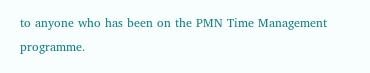to anyone who has been on the PMN Time Management programme.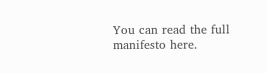You can read the full manifesto here.